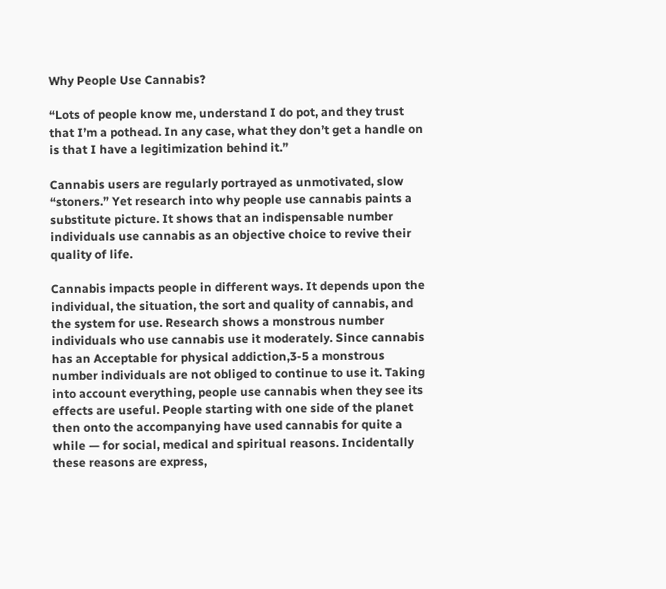Why People Use Cannabis?

“Lots of people know me, understand I do pot, and they trust that I’m a pothead. In any case, what they don’t get a handle on is that I have a legitimization behind it.”

Cannabis users are regularly portrayed as unmotivated, slow “stoners.” Yet research into why people use cannabis paints a substitute picture. It shows that an indispensable number individuals use cannabis as an objective choice to revive their quality of life.

Cannabis impacts people in different ways. It depends upon the individual, the situation, the sort and quality of cannabis, and the system for use. Research shows a monstrous number individuals who use cannabis use it moderately. Since cannabis has an Acceptable for physical addiction,3-5 a monstrous number individuals are not obliged to continue to use it. Taking into account everything, people use cannabis when they see its effects are useful. People starting with one side of the planet then onto the accompanying have used cannabis for quite a while — for social, medical and spiritual reasons. Incidentally these reasons are express,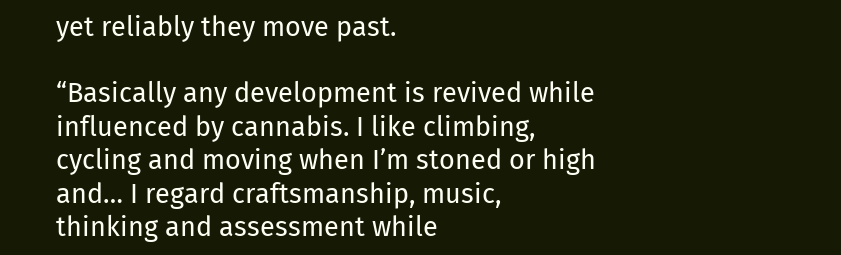yet reliably they move past.

“Basically any development is revived while influenced by cannabis. I like climbing, cycling and moving when I’m stoned or high and… I regard craftsmanship, music, thinking and assessment while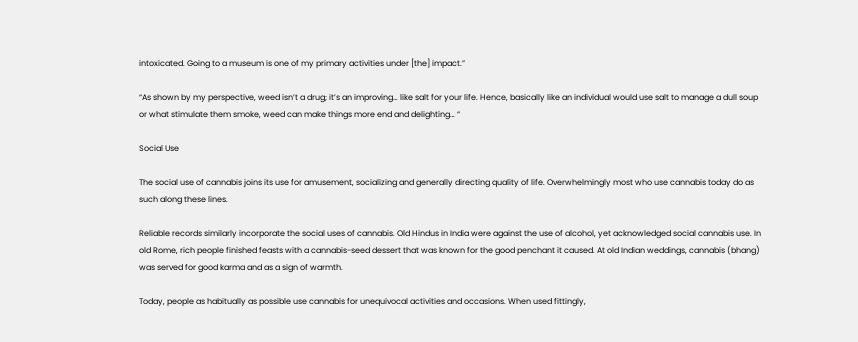intoxicated. Going to a museum is one of my primary activities under [the] impact.”

“As shown by my perspective, weed isn’t a drug; it’s an improving… like salt for your life. Hence, basically like an individual would use salt to manage a dull soup or what stimulate them smoke, weed can make things more end and delighting… “

Social Use

The social use of cannabis joins its use for amusement, socializing and generally directing quality of life. Overwhelmingly most who use cannabis today do as such along these lines.

Reliable records similarly incorporate the social uses of cannabis. Old Hindus in India were against the use of alcohol, yet acknowledged social cannabis use. In old Rome, rich people finished feasts with a cannabis-seed dessert that was known for the good penchant it caused. At old Indian weddings, cannabis (bhang) was served for good karma and as a sign of warmth.

Today, people as habitually as possible use cannabis for unequivocal activities and occasions. When used fittingly,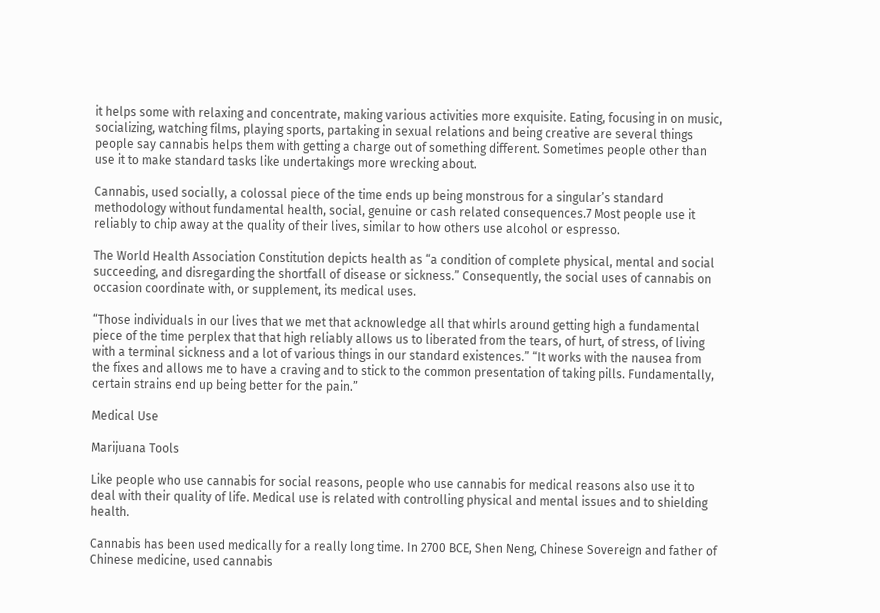it helps some with relaxing and concentrate, making various activities more exquisite. Eating, focusing in on music, socializing, watching films, playing sports, partaking in sexual relations and being creative are several things people say cannabis helps them with getting a charge out of something different. Sometimes people other than use it to make standard tasks like undertakings more wrecking about.

Cannabis, used socially, a colossal piece of the time ends up being monstrous for a singular’s standard methodology without fundamental health, social, genuine or cash related consequences.7 Most people use it reliably to chip away at the quality of their lives, similar to how others use alcohol or espresso.

The World Health Association Constitution depicts health as “a condition of complete physical, mental and social succeeding, and disregarding the shortfall of disease or sickness.” Consequently, the social uses of cannabis on occasion coordinate with, or supplement, its medical uses.

“Those individuals in our lives that we met that acknowledge all that whirls around getting high a fundamental piece of the time perplex that that high reliably allows us to liberated from the tears, of hurt, of stress, of living with a terminal sickness and a lot of various things in our standard existences.” “It works with the nausea from the fixes and allows me to have a craving and to stick to the common presentation of taking pills. Fundamentally, certain strains end up being better for the pain.”

Medical Use

Marijuana Tools

Like people who use cannabis for social reasons, people who use cannabis for medical reasons also use it to deal with their quality of life. Medical use is related with controlling physical and mental issues and to shielding health.

Cannabis has been used medically for a really long time. In 2700 BCE, Shen Neng, Chinese Sovereign and father of Chinese medicine, used cannabis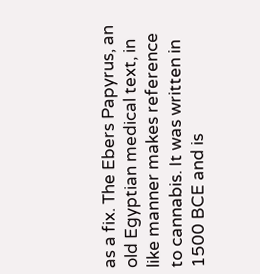as a fix. The Ebers Papyrus, an old Egyptian medical text, in like manner makes reference to cannabis. It was written in 1500 BCE and is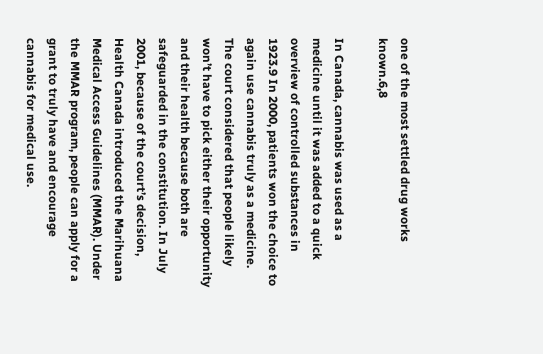one of the most settled drug works known.6,8

In Canada, cannabis was used as a medicine until it was added to a quick overview of controlled substances in 1923.9 In 2000, patients won the choice to again use cannabis truly as a medicine. The court considered that people likely won’t have to pick either their opportunity and their health because both are safeguarded in the constitution. In July 2001, because of the court’s decision, Health Canada introduced the Marihuana Medical Access Guidelines (MMAR). Under the MMAR program, people can apply for a grant to truly have and encourage cannabis for medical use.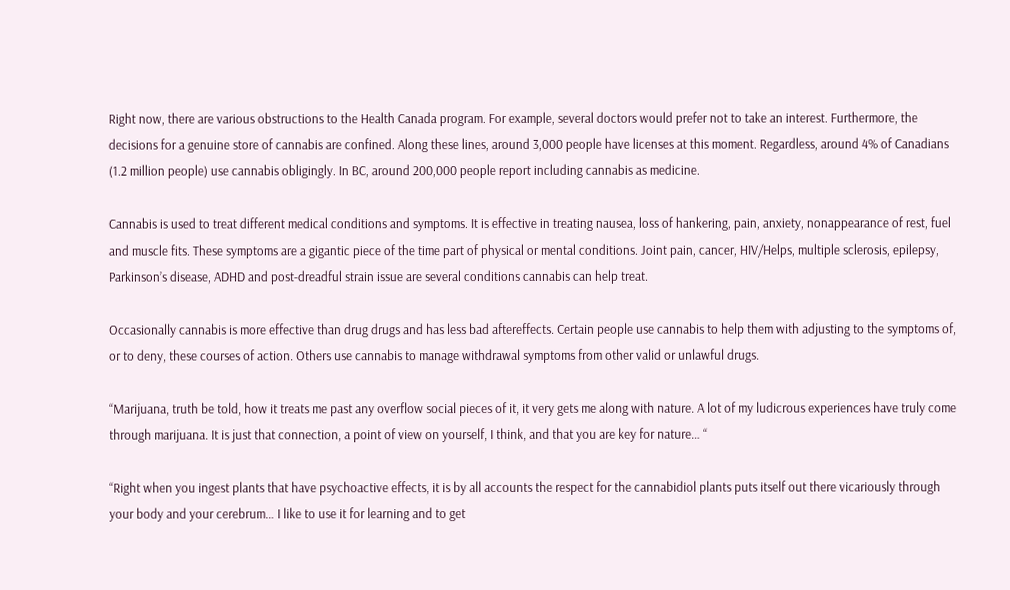Right now, there are various obstructions to the Health Canada program. For example, several doctors would prefer not to take an interest. Furthermore, the decisions for a genuine store of cannabis are confined. Along these lines, around 3,000 people have licenses at this moment. Regardless, around 4% of Canadians (1.2 million people) use cannabis obligingly. In BC, around 200,000 people report including cannabis as medicine.

Cannabis is used to treat different medical conditions and symptoms. It is effective in treating nausea, loss of hankering, pain, anxiety, nonappearance of rest, fuel and muscle fits. These symptoms are a gigantic piece of the time part of physical or mental conditions. Joint pain, cancer, HIV/Helps, multiple sclerosis, epilepsy, Parkinson’s disease, ADHD and post-dreadful strain issue are several conditions cannabis can help treat.

Occasionally cannabis is more effective than drug drugs and has less bad aftereffects. Certain people use cannabis to help them with adjusting to the symptoms of, or to deny, these courses of action. Others use cannabis to manage withdrawal symptoms from other valid or unlawful drugs.

“Marijuana, truth be told, how it treats me past any overflow social pieces of it, it very gets me along with nature. A lot of my ludicrous experiences have truly come through marijuana. It is just that connection, a point of view on yourself, I think, and that you are key for nature… “

“Right when you ingest plants that have psychoactive effects, it is by all accounts the respect for the cannabidiol plants puts itself out there vicariously through your body and your cerebrum… I like to use it for learning and to get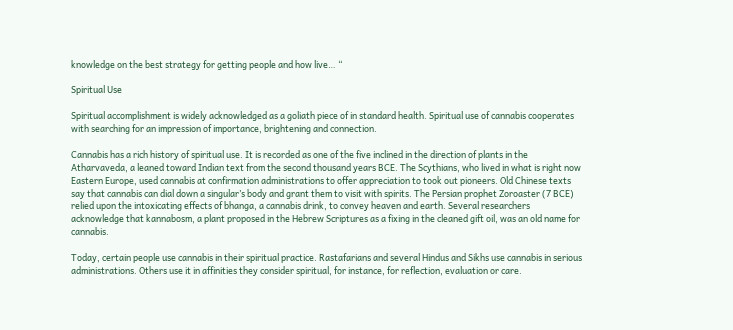knowledge on the best strategy for getting people and how live… “

Spiritual Use

Spiritual accomplishment is widely acknowledged as a goliath piece of in standard health. Spiritual use of cannabis cooperates with searching for an impression of importance, brightening and connection.

Cannabis has a rich history of spiritual use. It is recorded as one of the five inclined in the direction of plants in the Atharvaveda, a leaned toward Indian text from the second thousand years BCE. The Scythians, who lived in what is right now Eastern Europe, used cannabis at confirmation administrations to offer appreciation to took out pioneers. Old Chinese texts say that cannabis can dial down a singular’s body and grant them to visit with spirits. The Persian prophet Zoroaster (7 BCE) relied upon the intoxicating effects of bhanga, a cannabis drink, to convey heaven and earth. Several researchers acknowledge that kannabosm, a plant proposed in the Hebrew Scriptures as a fixing in the cleaned gift oil, was an old name for cannabis.

Today, certain people use cannabis in their spiritual practice. Rastafarians and several Hindus and Sikhs use cannabis in serious administrations. Others use it in affinities they consider spiritual, for instance, for reflection, evaluation or care.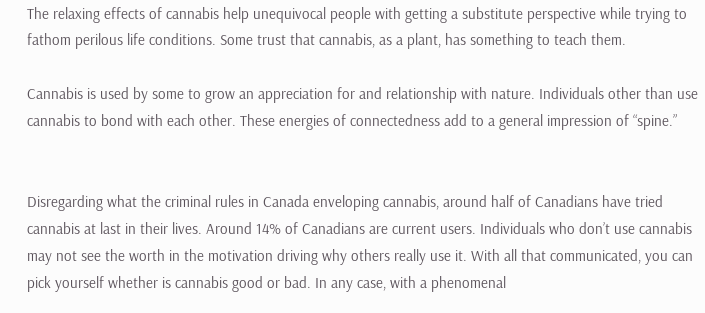The relaxing effects of cannabis help unequivocal people with getting a substitute perspective while trying to fathom perilous life conditions. Some trust that cannabis, as a plant, has something to teach them.

Cannabis is used by some to grow an appreciation for and relationship with nature. Individuals other than use cannabis to bond with each other. These energies of connectedness add to a general impression of “spine.”


Disregarding what the criminal rules in Canada enveloping cannabis, around half of Canadians have tried cannabis at last in their lives. Around 14% of Canadians are current users. Individuals who don’t use cannabis may not see the worth in the motivation driving why others really use it. With all that communicated, you can pick yourself whether is cannabis good or bad. In any case, with a phenomenal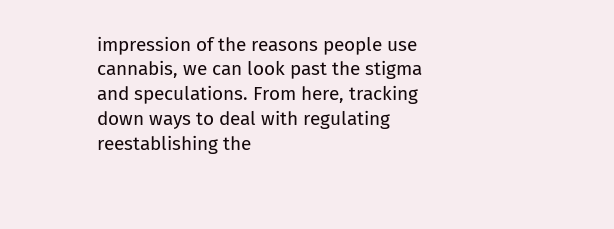impression of the reasons people use cannabis, we can look past the stigma and speculations. From here, tracking down ways to deal with regulating reestablishing the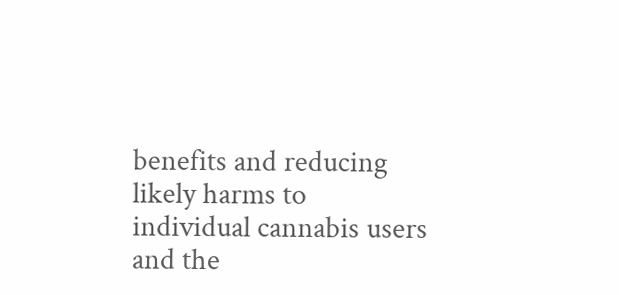benefits and reducing likely harms to individual cannabis users and the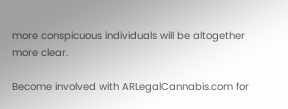more conspicuous individuals will be altogether more clear.

Become involved with ARLegalCannabis.com for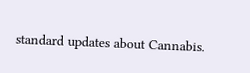standard updates about Cannabis.